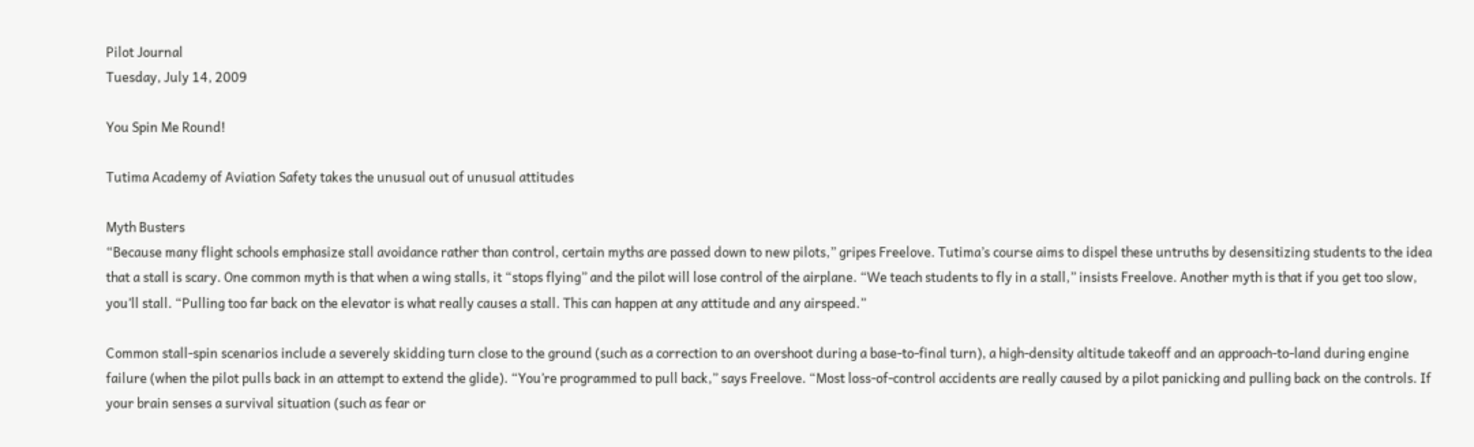Pilot Journal
Tuesday, July 14, 2009

You Spin Me Round!

Tutima Academy of Aviation Safety takes the unusual out of unusual attitudes

Myth Busters
“Because many flight schools emphasize stall avoidance rather than control, certain myths are passed down to new pilots,” gripes Freelove. Tutima’s course aims to dispel these untruths by desensitizing students to the idea that a stall is scary. One common myth is that when a wing stalls, it “stops flying” and the pilot will lose control of the airplane. “We teach students to fly in a stall,” insists Freelove. Another myth is that if you get too slow, you’ll stall. “Pulling too far back on the elevator is what really causes a stall. This can happen at any attitude and any airspeed.”

Common stall-spin scenarios include a severely skidding turn close to the ground (such as a correction to an overshoot during a base-to-final turn), a high-density altitude takeoff and an approach-to-land during engine failure (when the pilot pulls back in an attempt to extend the glide). “You’re programmed to pull back,” says Freelove. “Most loss-of-control accidents are really caused by a pilot panicking and pulling back on the controls. If your brain senses a survival situation (such as fear or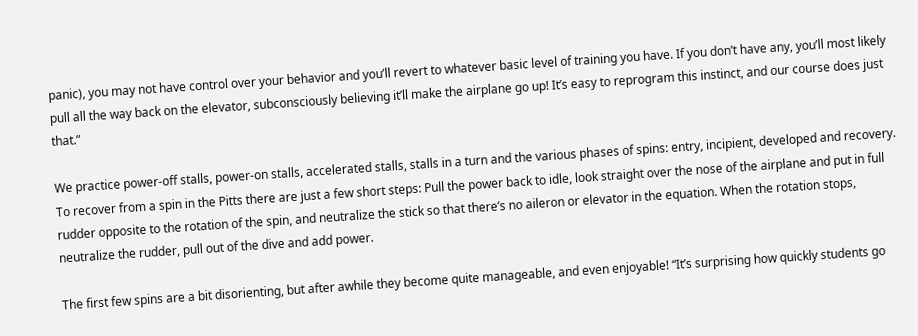panic), you may not have control over your behavior and you’ll revert to whatever basic level of training you have. If you don’t have any, you’ll most likely pull all the way back on the elevator, subconsciously believing it’ll make the airplane go up! It’s easy to reprogram this instinct, and our course does just that.”

We practice power-off stalls, power-on stalls, accelerated stalls, stalls in a turn and the various phases of spins: entry, incipient, developed and recovery. To recover from a spin in the Pitts there are just a few short steps: Pull the power back to idle, look straight over the nose of the airplane and put in full rudder opposite to the rotation of the spin, and neutralize the stick so that there’s no aileron or elevator in the equation. When the rotation stops, neutralize the rudder, pull out of the dive and add power.

The first few spins are a bit disorienting, but after awhile they become quite manageable, and even enjoyable! “It’s surprising how quickly students go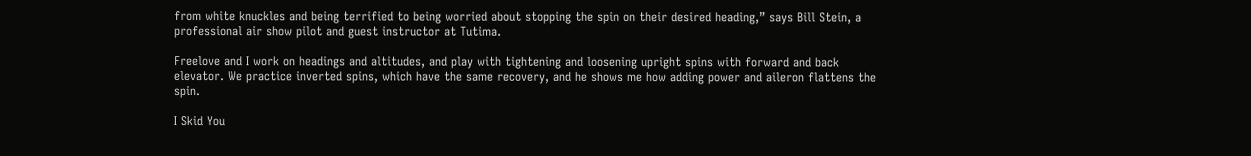from white knuckles and being terrified to being worried about stopping the spin on their desired heading,” says Bill Stein, a professional air show pilot and guest instructor at Tutima.

Freelove and I work on headings and altitudes, and play with tightening and loosening upright spins with forward and back elevator. We practice inverted spins, which have the same recovery, and he shows me how adding power and aileron flattens the spin.

I Skid You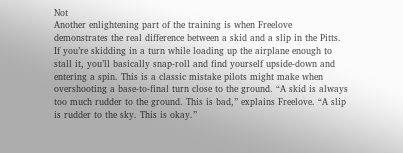Not
Another enlightening part of the training is when Freelove demonstrates the real difference between a skid and a slip in the Pitts. If you’re skidding in a turn while loading up the airplane enough to stall it, you’ll basically snap-roll and find yourself upside-down and entering a spin. This is a classic mistake pilots might make when overshooting a base-to-final turn close to the ground. “A skid is always too much rudder to the ground. This is bad,” explains Freelove. “A slip is rudder to the sky. This is okay.”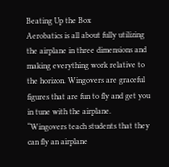Beating Up the Box
Aerobatics is all about fully utilizing the airplane in three dimensions and making everything work relative to the horizon. Wingovers are graceful figures that are fun to fly and get you in tune with the airplane. “Wingovers teach students that they can fly an airplane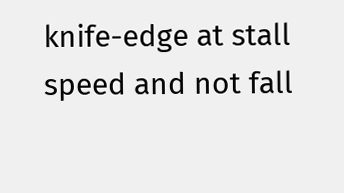knife-edge at stall speed and not fall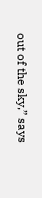out of the sky,” says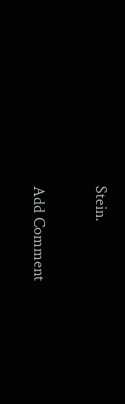Stein.


Add Comment